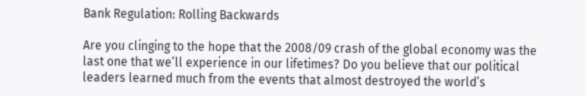Bank Regulation: Rolling Backwards

Are you clinging to the hope that the 2008/09 crash of the global economy was the last one that we’ll experience in our lifetimes? Do you believe that our political leaders learned much from the events that almost destroyed the world’s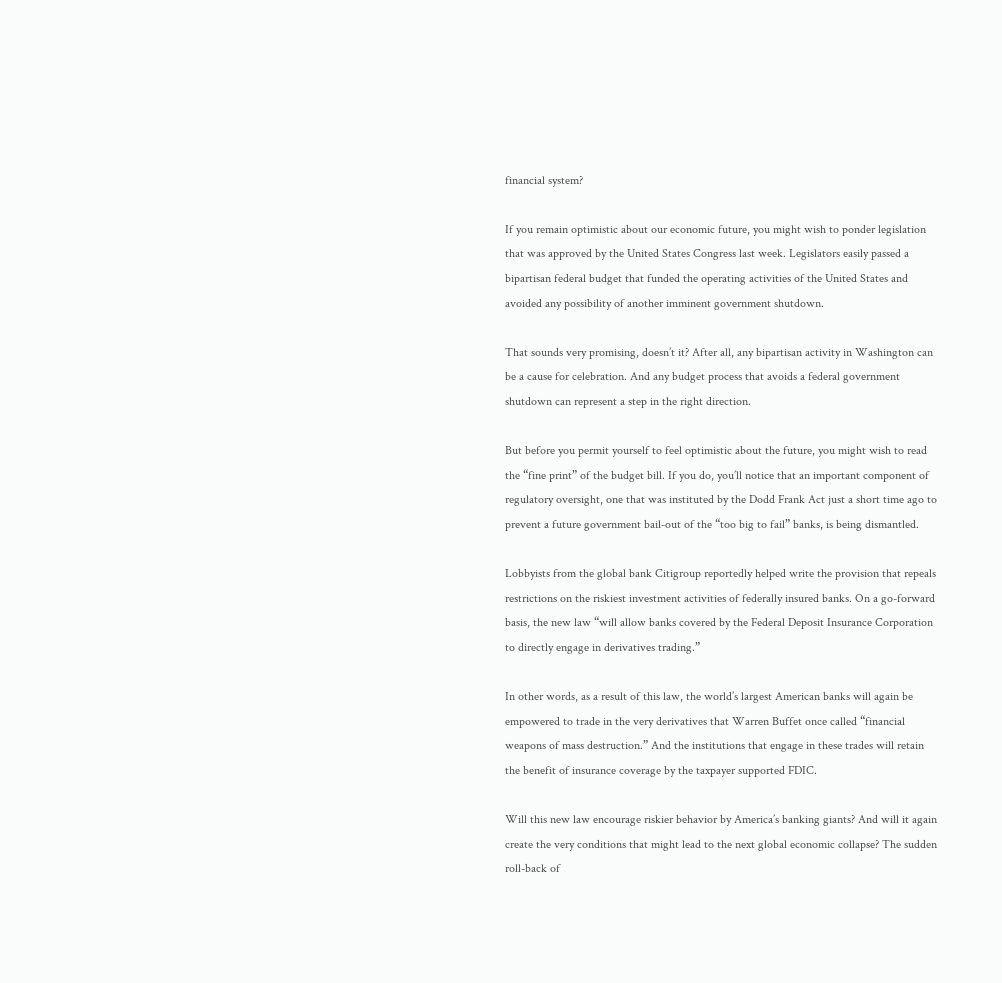financial system?

If you remain optimistic about our economic future, you might wish to ponder legislation that was approved by the United States Congress last week. Legislators easily passed a bipartisan federal budget that funded the operating activities of the United States and avoided any possibility of another imminent government shutdown.

That sounds very promising, doesn’t it? After all, any bipartisan activity in Washington can be a cause for celebration. And any budget process that avoids a federal government shutdown can represent a step in the right direction.

But before you permit yourself to feel optimistic about the future, you might wish to read the “fine print” of the budget bill. If you do, you’ll notice that an important component of regulatory oversight, one that was instituted by the Dodd Frank Act just a short time ago to prevent a future government bail-out of the “too big to fail” banks, is being dismantled.

Lobbyists from the global bank Citigroup reportedly helped write the provision that repeals restrictions on the riskiest investment activities of federally insured banks. On a go-forward basis, the new law “will allow banks covered by the Federal Deposit Insurance Corporation to directly engage in derivatives trading.”

In other words, as a result of this law, the world’s largest American banks will again be empowered to trade in the very derivatives that Warren Buffet once called “financial weapons of mass destruction.” And the institutions that engage in these trades will retain the benefit of insurance coverage by the taxpayer supported FDIC.

Will this new law encourage riskier behavior by America’s banking giants? And will it again create the very conditions that might lead to the next global economic collapse? The sudden roll-back of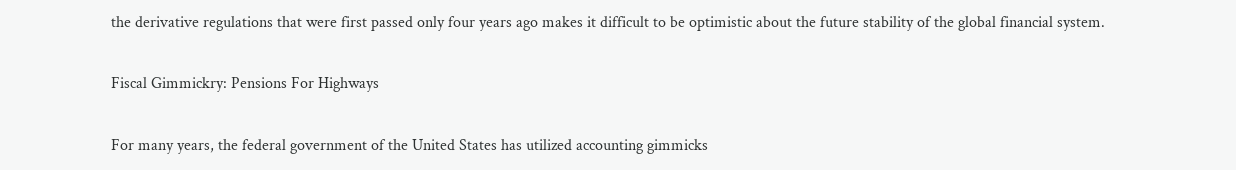the derivative regulations that were first passed only four years ago makes it difficult to be optimistic about the future stability of the global financial system.

Fiscal Gimmickry: Pensions For Highways

For many years, the federal government of the United States has utilized accounting gimmicks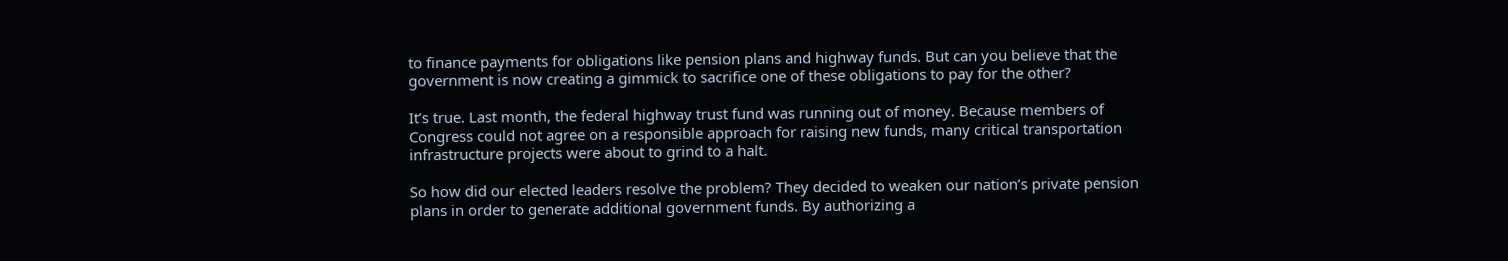to finance payments for obligations like pension plans and highway funds. But can you believe that the government is now creating a gimmick to sacrifice one of these obligations to pay for the other?

It’s true. Last month, the federal highway trust fund was running out of money. Because members of Congress could not agree on a responsible approach for raising new funds, many critical transportation infrastructure projects were about to grind to a halt.

So how did our elected leaders resolve the problem? They decided to weaken our nation’s private pension plans in order to generate additional government funds. By authorizing a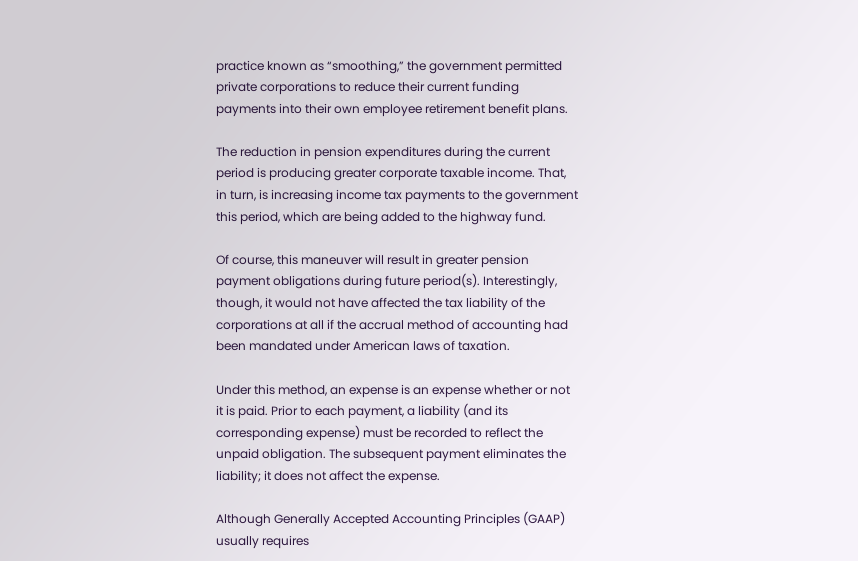practice known as “smoothing,” the government permitted private corporations to reduce their current funding payments into their own employee retirement benefit plans.

The reduction in pension expenditures during the current period is producing greater corporate taxable income. That, in turn, is increasing income tax payments to the government this period, which are being added to the highway fund.

Of course, this maneuver will result in greater pension payment obligations during future period(s). Interestingly, though, it would not have affected the tax liability of the corporations at all if the accrual method of accounting had been mandated under American laws of taxation.

Under this method, an expense is an expense whether or not it is paid. Prior to each payment, a liability (and its corresponding expense) must be recorded to reflect the unpaid obligation. The subsequent payment eliminates the liability; it does not affect the expense.

Although Generally Accepted Accounting Principles (GAAP) usually requires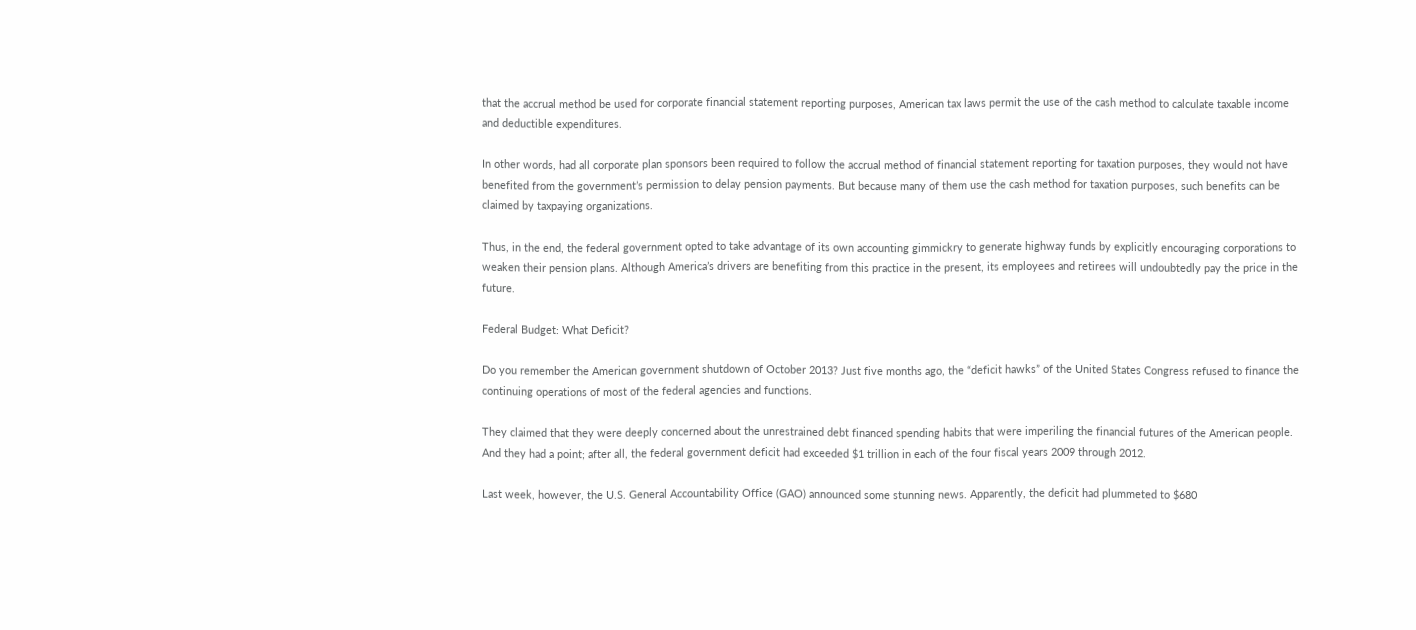that the accrual method be used for corporate financial statement reporting purposes, American tax laws permit the use of the cash method to calculate taxable income and deductible expenditures.

In other words, had all corporate plan sponsors been required to follow the accrual method of financial statement reporting for taxation purposes, they would not have benefited from the government’s permission to delay pension payments. But because many of them use the cash method for taxation purposes, such benefits can be claimed by taxpaying organizations.

Thus, in the end, the federal government opted to take advantage of its own accounting gimmickry to generate highway funds by explicitly encouraging corporations to weaken their pension plans. Although America’s drivers are benefiting from this practice in the present, its employees and retirees will undoubtedly pay the price in the future.

Federal Budget: What Deficit?

Do you remember the American government shutdown of October 2013? Just five months ago, the “deficit hawks” of the United States Congress refused to finance the continuing operations of most of the federal agencies and functions.

They claimed that they were deeply concerned about the unrestrained debt financed spending habits that were imperiling the financial futures of the American people. And they had a point; after all, the federal government deficit had exceeded $1 trillion in each of the four fiscal years 2009 through 2012.

Last week, however, the U.S. General Accountability Office (GAO) announced some stunning news. Apparently, the deficit had plummeted to $680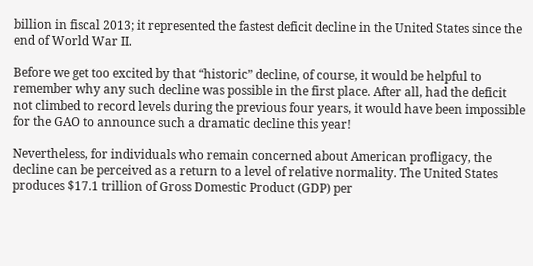billion in fiscal 2013; it represented the fastest deficit decline in the United States since the end of World War II.

Before we get too excited by that “historic” decline, of course, it would be helpful to remember why any such decline was possible in the first place. After all, had the deficit not climbed to record levels during the previous four years, it would have been impossible for the GAO to announce such a dramatic decline this year!

Nevertheless, for individuals who remain concerned about American profligacy, the decline can be perceived as a return to a level of relative normality. The United States produces $17.1 trillion of Gross Domestic Product (GDP) per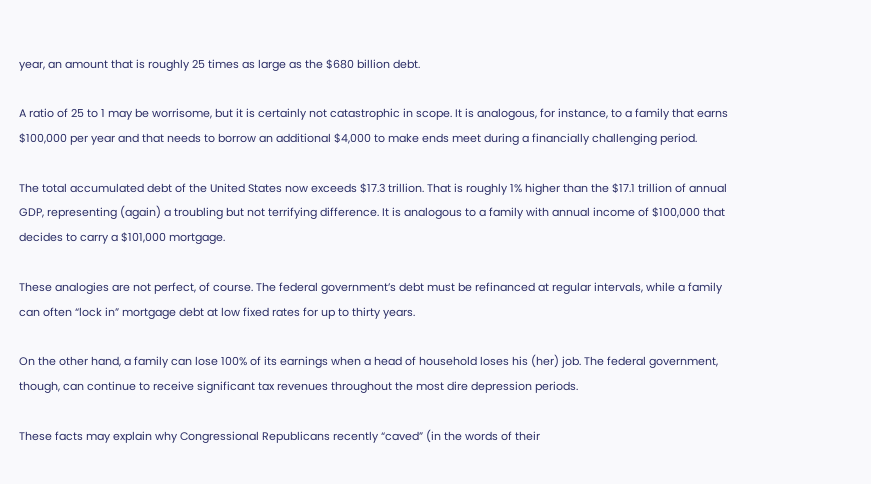year, an amount that is roughly 25 times as large as the $680 billion debt.

A ratio of 25 to 1 may be worrisome, but it is certainly not catastrophic in scope. It is analogous, for instance, to a family that earns $100,000 per year and that needs to borrow an additional $4,000 to make ends meet during a financially challenging period.

The total accumulated debt of the United States now exceeds $17.3 trillion. That is roughly 1% higher than the $17.1 trillion of annual GDP, representing (again) a troubling but not terrifying difference. It is analogous to a family with annual income of $100,000 that decides to carry a $101,000 mortgage.

These analogies are not perfect, of course. The federal government’s debt must be refinanced at regular intervals, while a family can often “lock in” mortgage debt at low fixed rates for up to thirty years.

On the other hand, a family can lose 100% of its earnings when a head of household loses his (her) job. The federal government, though, can continue to receive significant tax revenues throughout the most dire depression periods.

These facts may explain why Congressional Republicans recently “caved” (in the words of their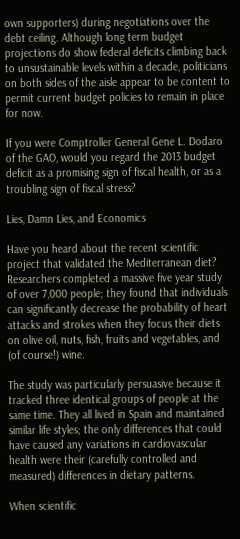own supporters) during negotiations over the debt ceiling. Although long term budget projections do show federal deficits climbing back to unsustainable levels within a decade, politicians on both sides of the aisle appear to be content to permit current budget policies to remain in place for now.

If you were Comptroller General Gene L. Dodaro of the GAO, would you regard the 2013 budget deficit as a promising sign of fiscal health, or as a troubling sign of fiscal stress?

Lies, Damn Lies, and Economics

Have you heard about the recent scientific project that validated the Mediterranean diet? Researchers completed a massive five year study of over 7,000 people; they found that individuals can significantly decrease the probability of heart attacks and strokes when they focus their diets on olive oil, nuts, fish, fruits and vegetables, and (of course!) wine.

The study was particularly persuasive because it tracked three identical groups of people at the same time. They all lived in Spain and maintained similar life styles; the only differences that could have caused any variations in cardiovascular health were their (carefully controlled and measured) differences in dietary patterns.

When scientific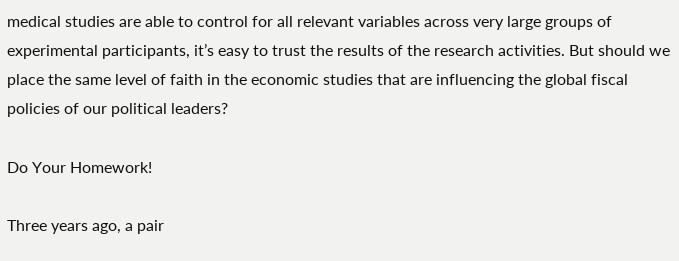medical studies are able to control for all relevant variables across very large groups of experimental participants, it’s easy to trust the results of the research activities. But should we place the same level of faith in the economic studies that are influencing the global fiscal policies of our political leaders?

Do Your Homework!

Three years ago, a pair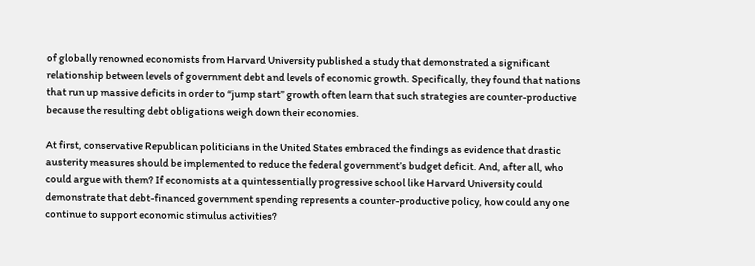of globally renowned economists from Harvard University published a study that demonstrated a significant relationship between levels of government debt and levels of economic growth. Specifically, they found that nations that run up massive deficits in order to “jump start” growth often learn that such strategies are counter-productive because the resulting debt obligations weigh down their economies.

At first, conservative Republican politicians in the United States embraced the findings as evidence that drastic austerity measures should be implemented to reduce the federal government’s budget deficit. And, after all, who could argue with them? If economists at a quintessentially progressive school like Harvard University could demonstrate that debt-financed government spending represents a counter-productive policy, how could any one continue to support economic stimulus activities?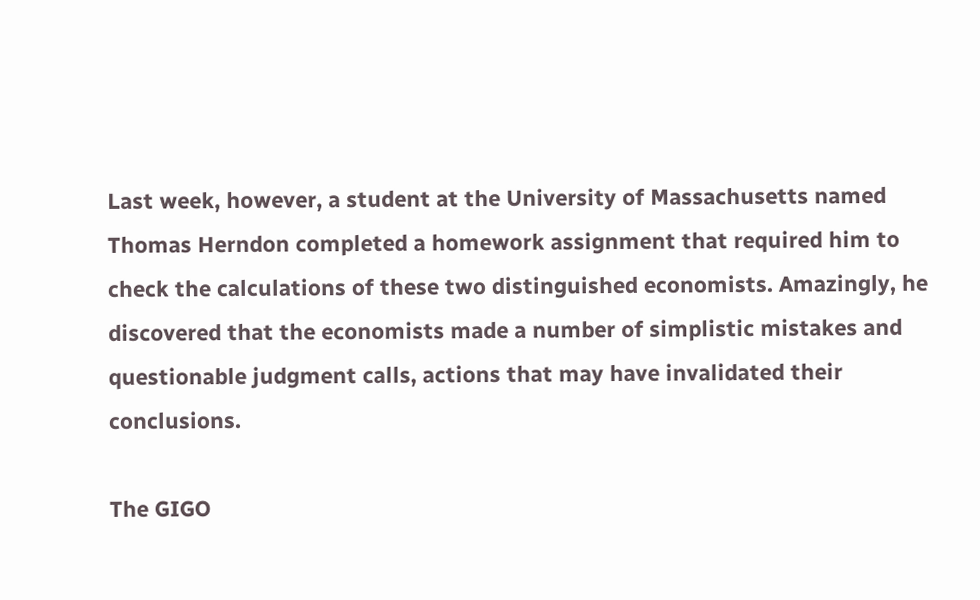Last week, however, a student at the University of Massachusetts named Thomas Herndon completed a homework assignment that required him to check the calculations of these two distinguished economists. Amazingly, he discovered that the economists made a number of simplistic mistakes and questionable judgment calls, actions that may have invalidated their conclusions.

The GIGO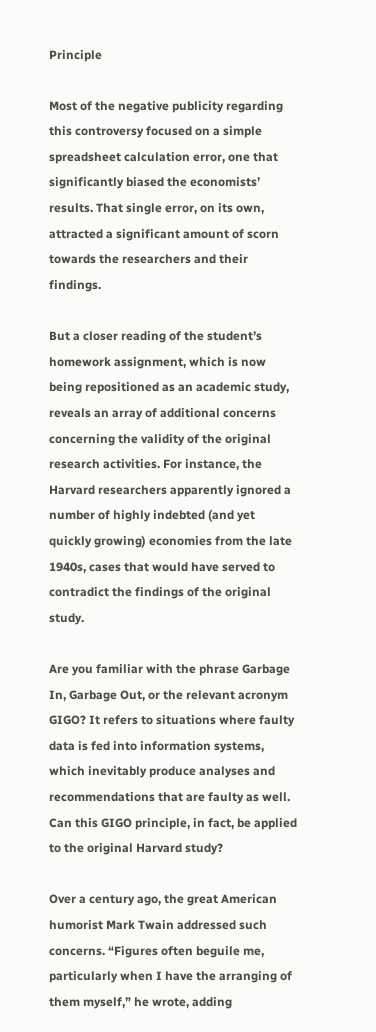Principle

Most of the negative publicity regarding this controversy focused on a simple spreadsheet calculation error, one that significantly biased the economists’ results. That single error, on its own, attracted a significant amount of scorn towards the researchers and their findings.

But a closer reading of the student’s homework assignment, which is now being repositioned as an academic study, reveals an array of additional concerns concerning the validity of the original research activities. For instance, the Harvard researchers apparently ignored a number of highly indebted (and yet quickly growing) economies from the late 1940s, cases that would have served to contradict the findings of the original study.

Are you familiar with the phrase Garbage In, Garbage Out, or the relevant acronym GIGO? It refers to situations where faulty data is fed into information systems, which inevitably produce analyses and recommendations that are faulty as well. Can this GIGO principle, in fact, be applied to the original Harvard study?

Over a century ago, the great American humorist Mark Twain addressed such concerns. “Figures often beguile me, particularly when I have the arranging of them myself,” he wrote, adding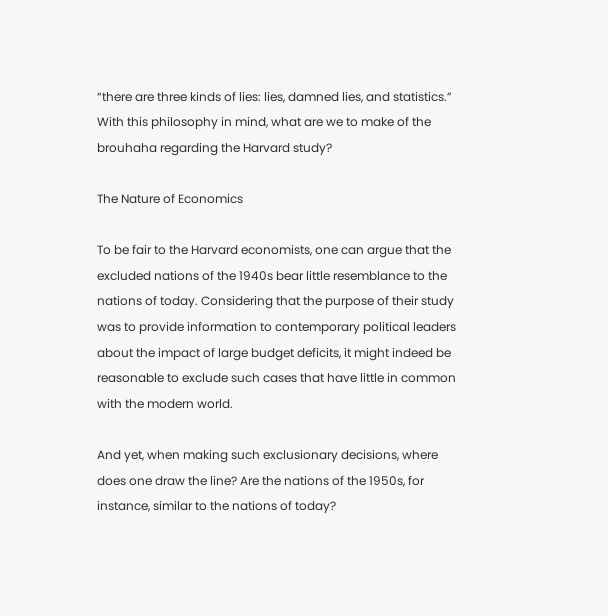“there are three kinds of lies: lies, damned lies, and statistics.” With this philosophy in mind, what are we to make of the brouhaha regarding the Harvard study?

The Nature of Economics

To be fair to the Harvard economists, one can argue that the excluded nations of the 1940s bear little resemblance to the nations of today. Considering that the purpose of their study was to provide information to contemporary political leaders about the impact of large budget deficits, it might indeed be reasonable to exclude such cases that have little in common with the modern world.

And yet, when making such exclusionary decisions, where does one draw the line? Are the nations of the 1950s, for instance, similar to the nations of today?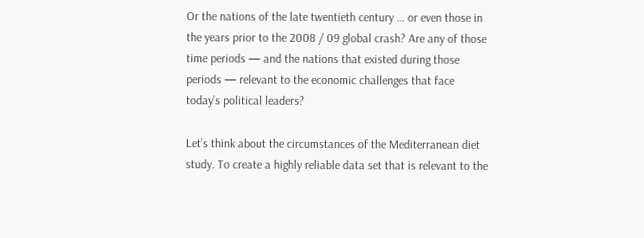Or the nations of the late twentieth century … or even those in the years prior to the 2008 / 09 global crash? Are any of those time periods — and the nations that existed during those periods — relevant to the economic challenges that face today’s political leaders?

Let’s think about the circumstances of the Mediterranean diet study. To create a highly reliable data set that is relevant to the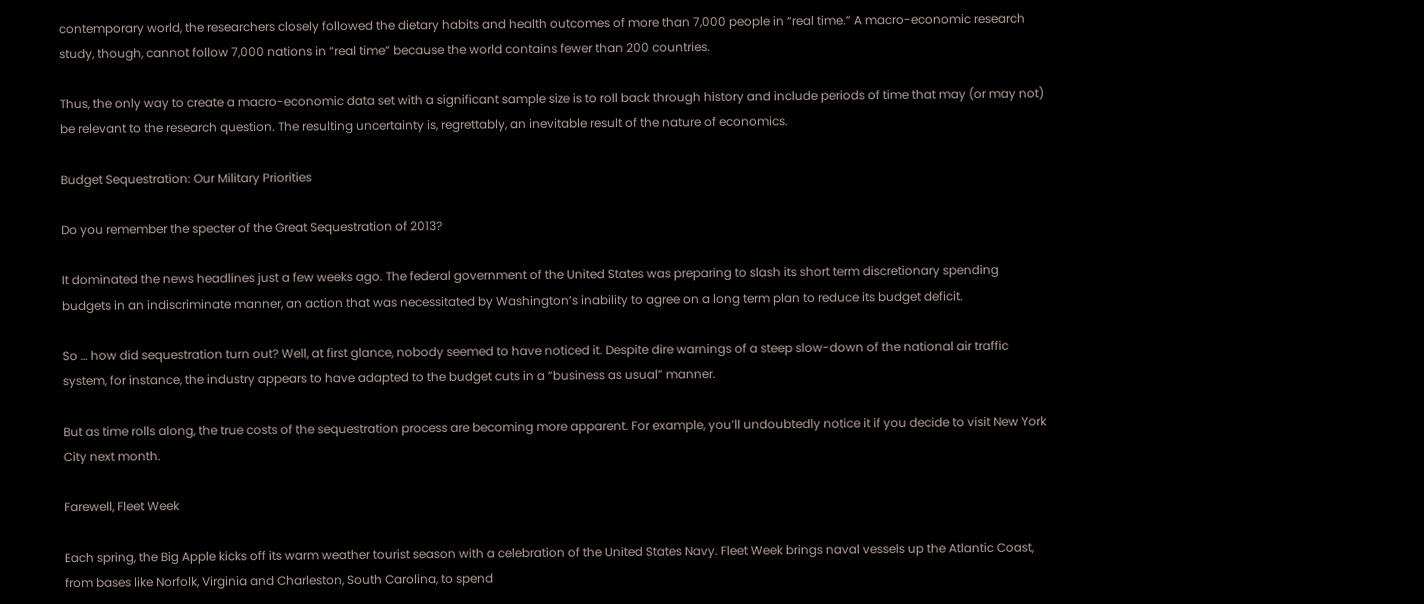contemporary world, the researchers closely followed the dietary habits and health outcomes of more than 7,000 people in “real time.” A macro-economic research study, though, cannot follow 7,000 nations in “real time” because the world contains fewer than 200 countries.

Thus, the only way to create a macro-economic data set with a significant sample size is to roll back through history and include periods of time that may (or may not) be relevant to the research question. The resulting uncertainty is, regrettably, an inevitable result of the nature of economics.

Budget Sequestration: Our Military Priorities

Do you remember the specter of the Great Sequestration of 2013?

It dominated the news headlines just a few weeks ago. The federal government of the United States was preparing to slash its short term discretionary spending budgets in an indiscriminate manner, an action that was necessitated by Washington’s inability to agree on a long term plan to reduce its budget deficit.

So … how did sequestration turn out? Well, at first glance, nobody seemed to have noticed it. Despite dire warnings of a steep slow-down of the national air traffic system, for instance, the industry appears to have adapted to the budget cuts in a “business as usual” manner.

But as time rolls along, the true costs of the sequestration process are becoming more apparent. For example, you’ll undoubtedly notice it if you decide to visit New York City next month.

Farewell, Fleet Week

Each spring, the Big Apple kicks off its warm weather tourist season with a celebration of the United States Navy. Fleet Week brings naval vessels up the Atlantic Coast, from bases like Norfolk, Virginia and Charleston, South Carolina, to spend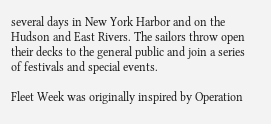several days in New York Harbor and on the Hudson and East Rivers. The sailors throw open their decks to the general public and join a series of festivals and special events.

Fleet Week was originally inspired by Operation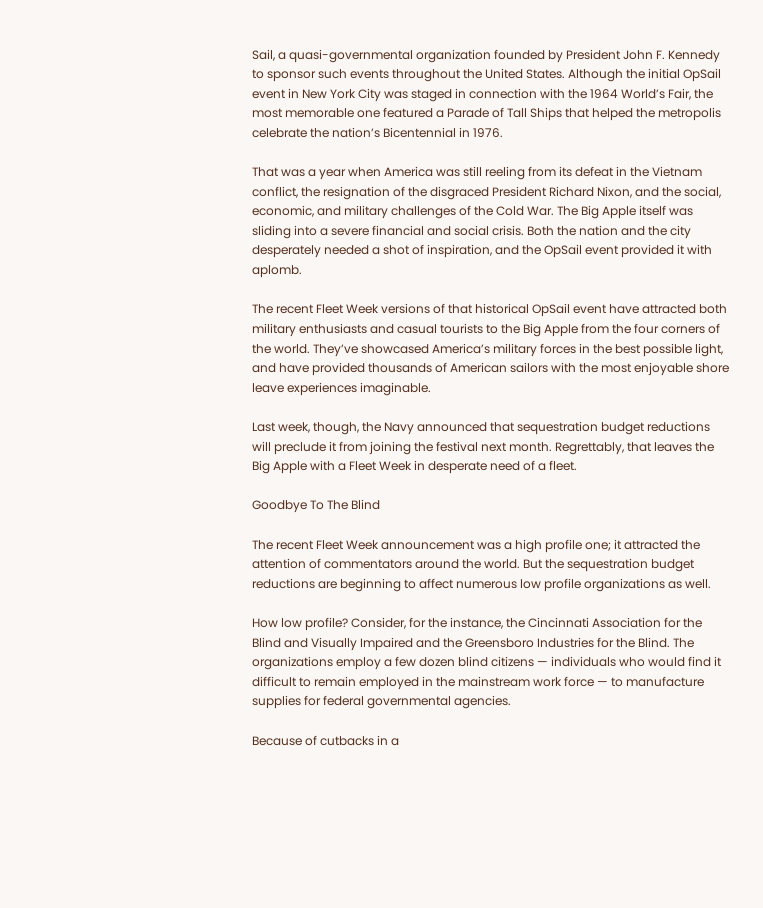Sail, a quasi-governmental organization founded by President John F. Kennedy to sponsor such events throughout the United States. Although the initial OpSail event in New York City was staged in connection with the 1964 World’s Fair, the most memorable one featured a Parade of Tall Ships that helped the metropolis celebrate the nation’s Bicentennial in 1976.

That was a year when America was still reeling from its defeat in the Vietnam conflict, the resignation of the disgraced President Richard Nixon, and the social, economic, and military challenges of the Cold War. The Big Apple itself was sliding into a severe financial and social crisis. Both the nation and the city desperately needed a shot of inspiration, and the OpSail event provided it with aplomb.

The recent Fleet Week versions of that historical OpSail event have attracted both military enthusiasts and casual tourists to the Big Apple from the four corners of the world. They’ve showcased America’s military forces in the best possible light, and have provided thousands of American sailors with the most enjoyable shore leave experiences imaginable.

Last week, though, the Navy announced that sequestration budget reductions will preclude it from joining the festival next month. Regrettably, that leaves the Big Apple with a Fleet Week in desperate need of a fleet.

Goodbye To The Blind

The recent Fleet Week announcement was a high profile one; it attracted the attention of commentators around the world. But the sequestration budget reductions are beginning to affect numerous low profile organizations as well.

How low profile? Consider, for the instance, the Cincinnati Association for the Blind and Visually Impaired and the Greensboro Industries for the Blind. The organizations employ a few dozen blind citizens — individuals who would find it difficult to remain employed in the mainstream work force — to manufacture supplies for federal governmental agencies.

Because of cutbacks in a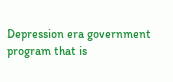Depression era government program that is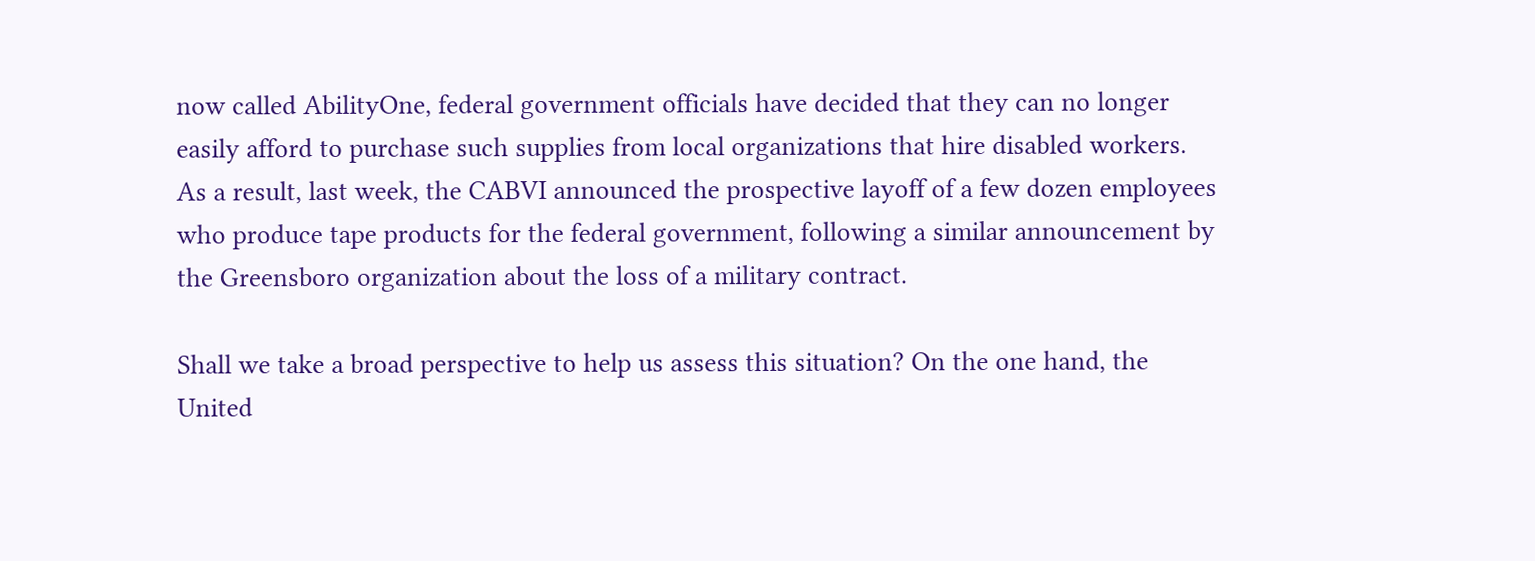now called AbilityOne, federal government officials have decided that they can no longer easily afford to purchase such supplies from local organizations that hire disabled workers. As a result, last week, the CABVI announced the prospective layoff of a few dozen employees who produce tape products for the federal government, following a similar announcement by the Greensboro organization about the loss of a military contract.

Shall we take a broad perspective to help us assess this situation? On the one hand, the United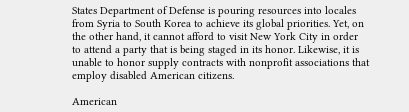States Department of Defense is pouring resources into locales from Syria to South Korea to achieve its global priorities. Yet, on the other hand, it cannot afford to visit New York City in order to attend a party that is being staged in its honor. Likewise, it is unable to honor supply contracts with nonprofit associations that employ disabled American citizens.

American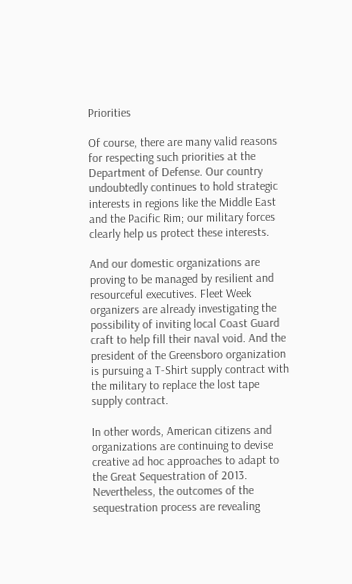Priorities

Of course, there are many valid reasons for respecting such priorities at the Department of Defense. Our country undoubtedly continues to hold strategic interests in regions like the Middle East and the Pacific Rim; our military forces clearly help us protect these interests.

And our domestic organizations are proving to be managed by resilient and resourceful executives. Fleet Week organizers are already investigating the possibility of inviting local Coast Guard craft to help fill their naval void. And the president of the Greensboro organization is pursuing a T-Shirt supply contract with the military to replace the lost tape supply contract.

In other words, American citizens and organizations are continuing to devise creative ad hoc approaches to adapt to the Great Sequestration of 2013. Nevertheless, the outcomes of the sequestration process are revealing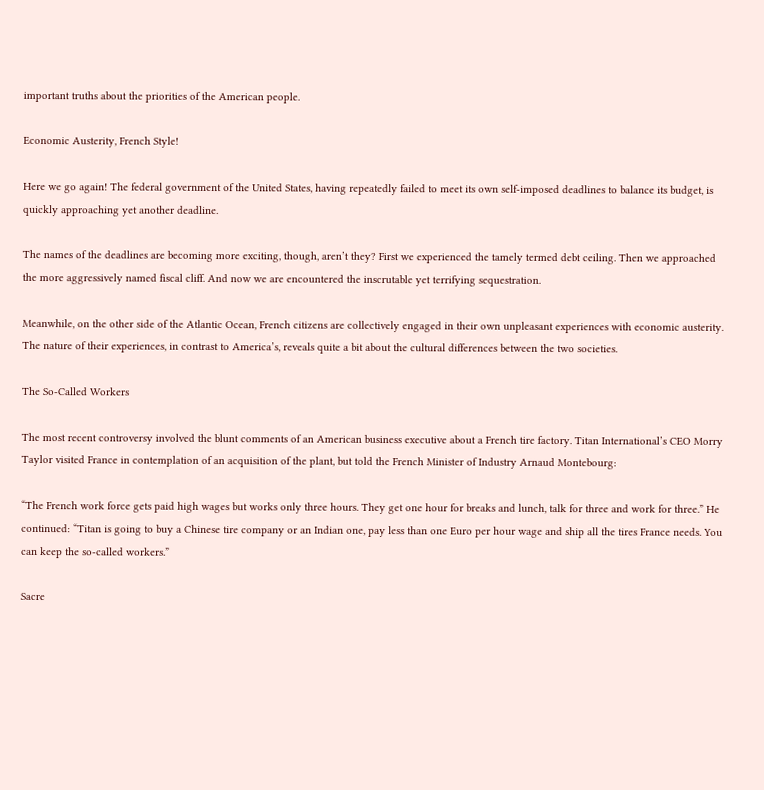important truths about the priorities of the American people.

Economic Austerity, French Style!

Here we go again! The federal government of the United States, having repeatedly failed to meet its own self-imposed deadlines to balance its budget, is quickly approaching yet another deadline.

The names of the deadlines are becoming more exciting, though, aren’t they? First we experienced the tamely termed debt ceiling. Then we approached the more aggressively named fiscal cliff. And now we are encountered the inscrutable yet terrifying sequestration.

Meanwhile, on the other side of the Atlantic Ocean, French citizens are collectively engaged in their own unpleasant experiences with economic austerity. The nature of their experiences, in contrast to America’s, reveals quite a bit about the cultural differences between the two societies.

The So-Called Workers

The most recent controversy involved the blunt comments of an American business executive about a French tire factory. Titan International’s CEO Morry Taylor visited France in contemplation of an acquisition of the plant, but told the French Minister of Industry Arnaud Montebourg:

“The French work force gets paid high wages but works only three hours. They get one hour for breaks and lunch, talk for three and work for three.” He continued: “Titan is going to buy a Chinese tire company or an Indian one, pay less than one Euro per hour wage and ship all the tires France needs. You can keep the so-called workers.”

Sacre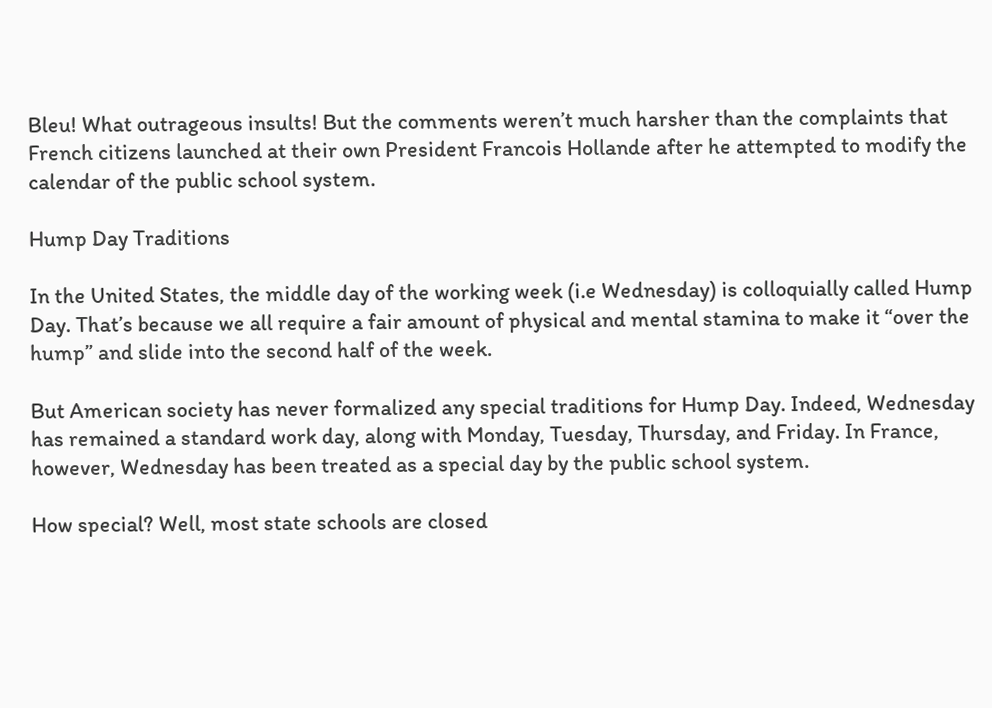Bleu! What outrageous insults! But the comments weren’t much harsher than the complaints that French citizens launched at their own President Francois Hollande after he attempted to modify the calendar of the public school system.

Hump Day Traditions

In the United States, the middle day of the working week (i.e Wednesday) is colloquially called Hump Day. That’s because we all require a fair amount of physical and mental stamina to make it “over the hump” and slide into the second half of the week.

But American society has never formalized any special traditions for Hump Day. Indeed, Wednesday has remained a standard work day, along with Monday, Tuesday, Thursday, and Friday. In France, however, Wednesday has been treated as a special day by the public school system.

How special? Well, most state schools are closed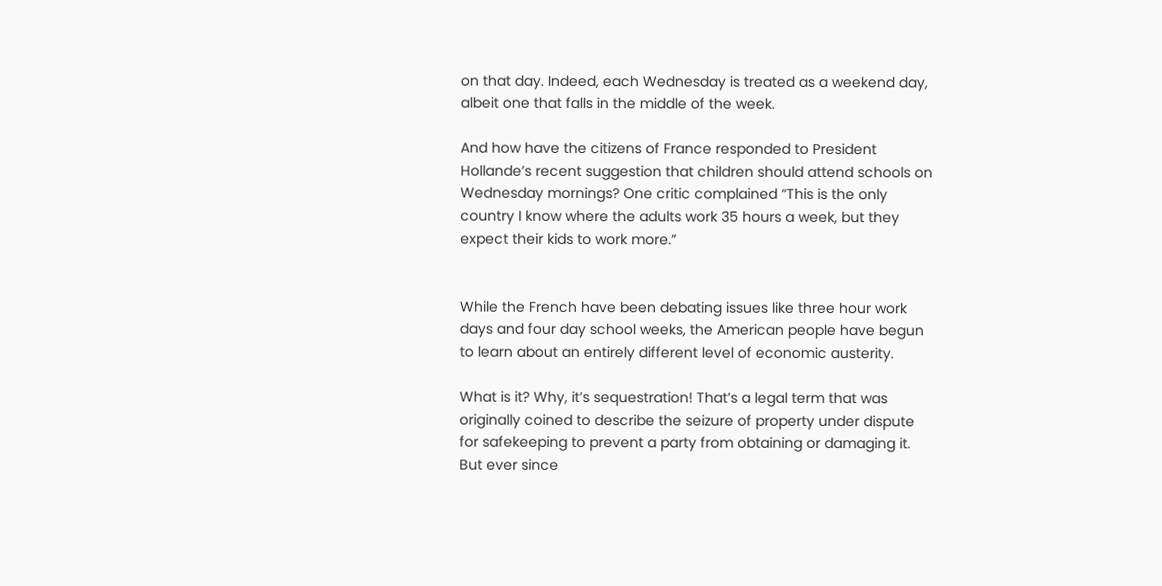on that day. Indeed, each Wednesday is treated as a weekend day, albeit one that falls in the middle of the week.

And how have the citizens of France responded to President Hollande’s recent suggestion that children should attend schools on Wednesday mornings? One critic complained “This is the only country I know where the adults work 35 hours a week, but they expect their kids to work more.”


While the French have been debating issues like three hour work days and four day school weeks, the American people have begun to learn about an entirely different level of economic austerity.

What is it? Why, it’s sequestration! That’s a legal term that was originally coined to describe the seizure of property under dispute for safekeeping to prevent a party from obtaining or damaging it. But ever since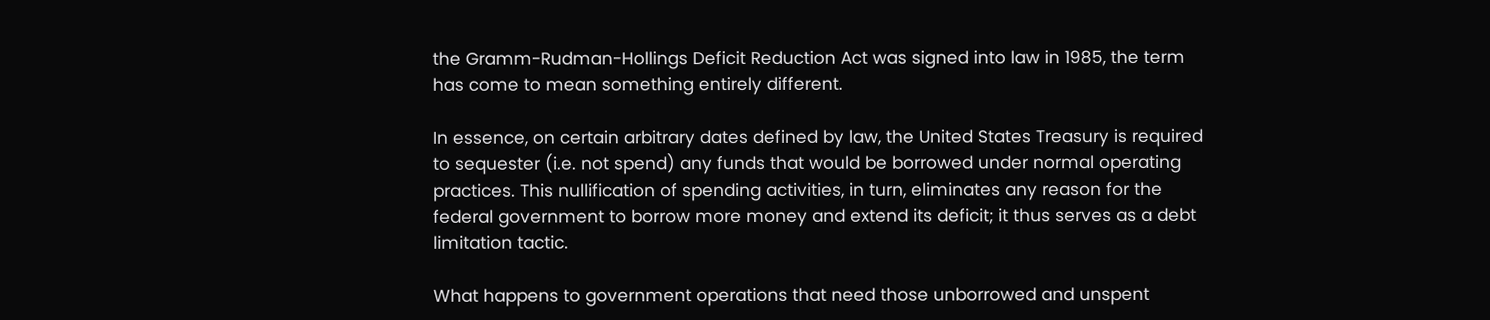the Gramm-Rudman-Hollings Deficit Reduction Act was signed into law in 1985, the term has come to mean something entirely different.

In essence, on certain arbitrary dates defined by law, the United States Treasury is required to sequester (i.e. not spend) any funds that would be borrowed under normal operating practices. This nullification of spending activities, in turn, eliminates any reason for the federal government to borrow more money and extend its deficit; it thus serves as a debt limitation tactic.

What happens to government operations that need those unborrowed and unspent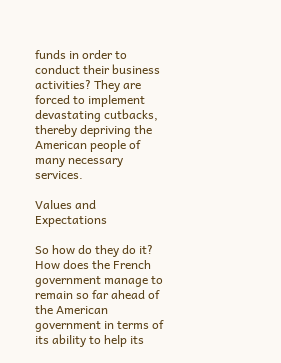funds in order to conduct their business activities? They are forced to implement devastating cutbacks, thereby depriving the American people of many necessary services.

Values and Expectations

So how do they do it? How does the French government manage to remain so far ahead of the American government in terms of its ability to help its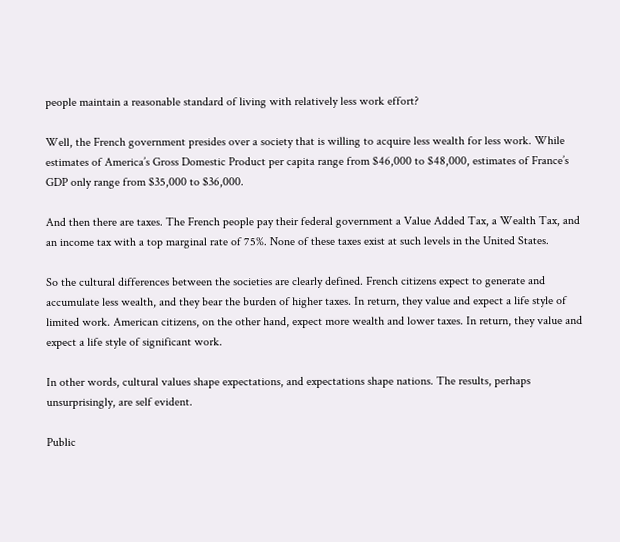people maintain a reasonable standard of living with relatively less work effort?

Well, the French government presides over a society that is willing to acquire less wealth for less work. While estimates of America’s Gross Domestic Product per capita range from $46,000 to $48,000, estimates of France’s GDP only range from $35,000 to $36,000.

And then there are taxes. The French people pay their federal government a Value Added Tax, a Wealth Tax, and an income tax with a top marginal rate of 75%. None of these taxes exist at such levels in the United States.

So the cultural differences between the societies are clearly defined. French citizens expect to generate and accumulate less wealth, and they bear the burden of higher taxes. In return, they value and expect a life style of limited work. American citizens, on the other hand, expect more wealth and lower taxes. In return, they value and expect a life style of significant work.

In other words, cultural values shape expectations, and expectations shape nations. The results, perhaps unsurprisingly, are self evident.

Public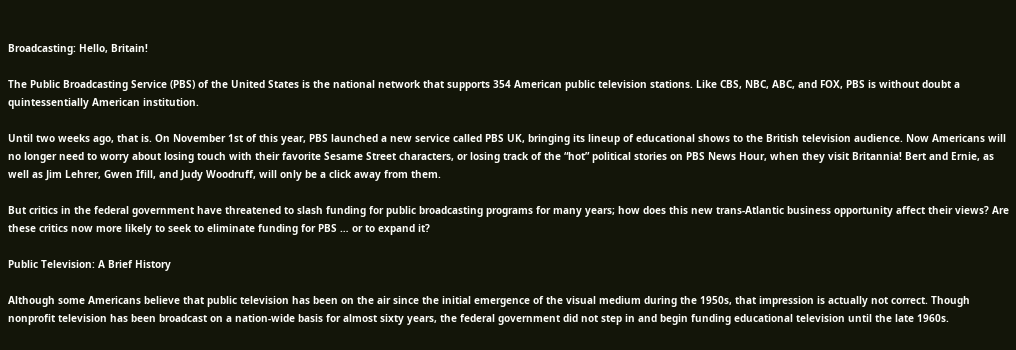Broadcasting: Hello, Britain!

The Public Broadcasting Service (PBS) of the United States is the national network that supports 354 American public television stations. Like CBS, NBC, ABC, and FOX, PBS is without doubt a quintessentially American institution.

Until two weeks ago, that is. On November 1st of this year, PBS launched a new service called PBS UK, bringing its lineup of educational shows to the British television audience. Now Americans will no longer need to worry about losing touch with their favorite Sesame Street characters, or losing track of the “hot” political stories on PBS News Hour, when they visit Britannia! Bert and Ernie, as well as Jim Lehrer, Gwen Ifill, and Judy Woodruff, will only be a click away from them.

But critics in the federal government have threatened to slash funding for public broadcasting programs for many years; how does this new trans-Atlantic business opportunity affect their views? Are these critics now more likely to seek to eliminate funding for PBS … or to expand it?

Public Television: A Brief History

Although some Americans believe that public television has been on the air since the initial emergence of the visual medium during the 1950s, that impression is actually not correct. Though nonprofit television has been broadcast on a nation-wide basis for almost sixty years, the federal government did not step in and begin funding educational television until the late 1960s.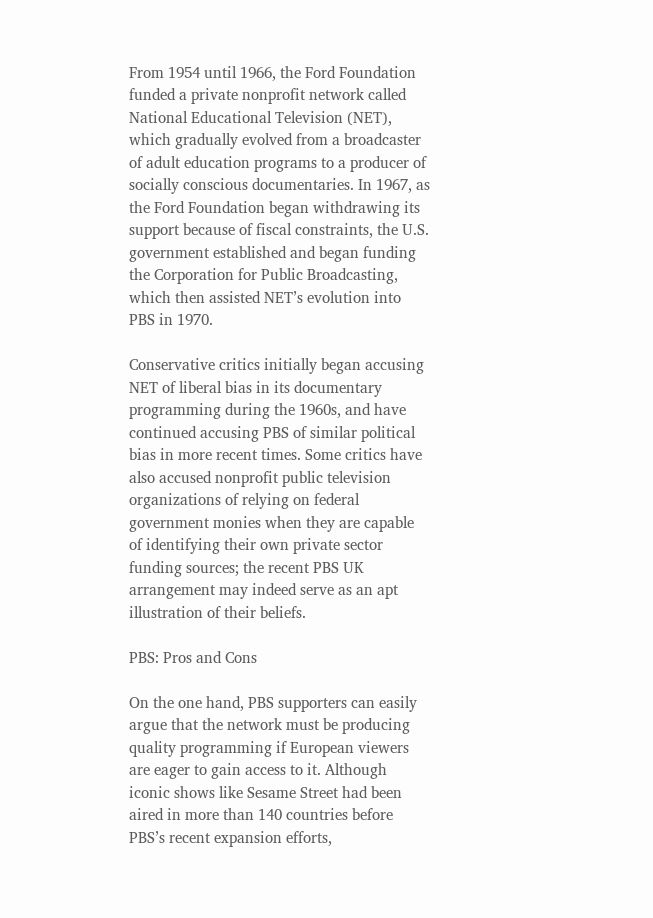From 1954 until 1966, the Ford Foundation funded a private nonprofit network called National Educational Television (NET), which gradually evolved from a broadcaster of adult education programs to a producer of socially conscious documentaries. In 1967, as the Ford Foundation began withdrawing its support because of fiscal constraints, the U.S. government established and began funding the Corporation for Public Broadcasting, which then assisted NET’s evolution into PBS in 1970.

Conservative critics initially began accusing NET of liberal bias in its documentary programming during the 1960s, and have continued accusing PBS of similar political bias in more recent times. Some critics have also accused nonprofit public television organizations of relying on federal government monies when they are capable of identifying their own private sector funding sources; the recent PBS UK arrangement may indeed serve as an apt illustration of their beliefs.

PBS: Pros and Cons

On the one hand, PBS supporters can easily argue that the network must be producing quality programming if European viewers are eager to gain access to it. Although iconic shows like Sesame Street had been aired in more than 140 countries before PBS’s recent expansion efforts,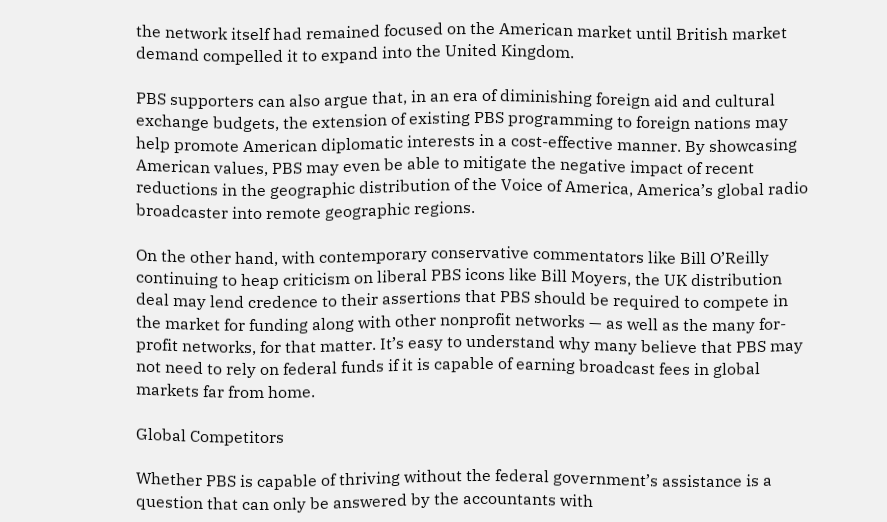the network itself had remained focused on the American market until British market demand compelled it to expand into the United Kingdom.

PBS supporters can also argue that, in an era of diminishing foreign aid and cultural exchange budgets, the extension of existing PBS programming to foreign nations may help promote American diplomatic interests in a cost-effective manner. By showcasing American values, PBS may even be able to mitigate the negative impact of recent reductions in the geographic distribution of the Voice of America, America’s global radio broadcaster into remote geographic regions.

On the other hand, with contemporary conservative commentators like Bill O’Reilly continuing to heap criticism on liberal PBS icons like Bill Moyers, the UK distribution deal may lend credence to their assertions that PBS should be required to compete in the market for funding along with other nonprofit networks — as well as the many for-profit networks, for that matter. It’s easy to understand why many believe that PBS may not need to rely on federal funds if it is capable of earning broadcast fees in global markets far from home.

Global Competitors

Whether PBS is capable of thriving without the federal government’s assistance is a question that can only be answered by the accountants with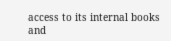access to its internal books and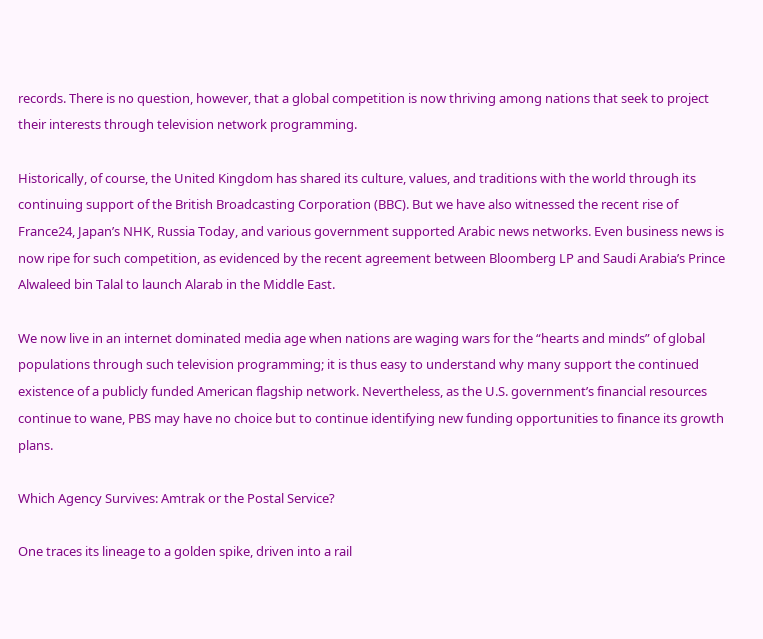records. There is no question, however, that a global competition is now thriving among nations that seek to project their interests through television network programming.

Historically, of course, the United Kingdom has shared its culture, values, and traditions with the world through its continuing support of the British Broadcasting Corporation (BBC). But we have also witnessed the recent rise of France24, Japan’s NHK, Russia Today, and various government supported Arabic news networks. Even business news is now ripe for such competition, as evidenced by the recent agreement between Bloomberg LP and Saudi Arabia’s Prince Alwaleed bin Talal to launch Alarab in the Middle East.

We now live in an internet dominated media age when nations are waging wars for the “hearts and minds” of global populations through such television programming; it is thus easy to understand why many support the continued existence of a publicly funded American flagship network. Nevertheless, as the U.S. government’s financial resources continue to wane, PBS may have no choice but to continue identifying new funding opportunities to finance its growth plans.

Which Agency Survives: Amtrak or the Postal Service?

One traces its lineage to a golden spike, driven into a rail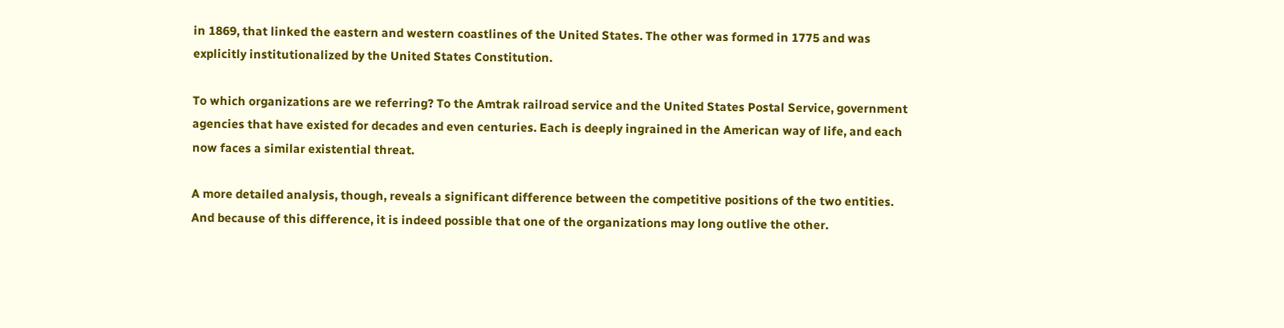in 1869, that linked the eastern and western coastlines of the United States. The other was formed in 1775 and was explicitly institutionalized by the United States Constitution.

To which organizations are we referring? To the Amtrak railroad service and the United States Postal Service, government agencies that have existed for decades and even centuries. Each is deeply ingrained in the American way of life, and each now faces a similar existential threat.

A more detailed analysis, though, reveals a significant difference between the competitive positions of the two entities. And because of this difference, it is indeed possible that one of the organizations may long outlive the other.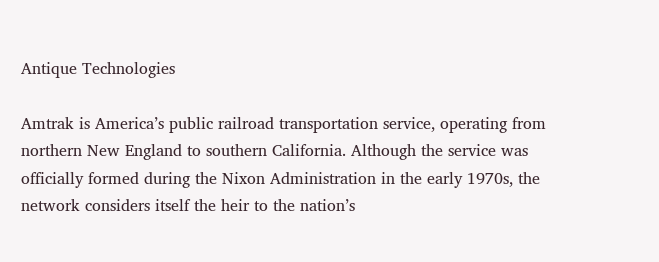Antique Technologies

Amtrak is America’s public railroad transportation service, operating from northern New England to southern California. Although the service was officially formed during the Nixon Administration in the early 1970s, the network considers itself the heir to the nation’s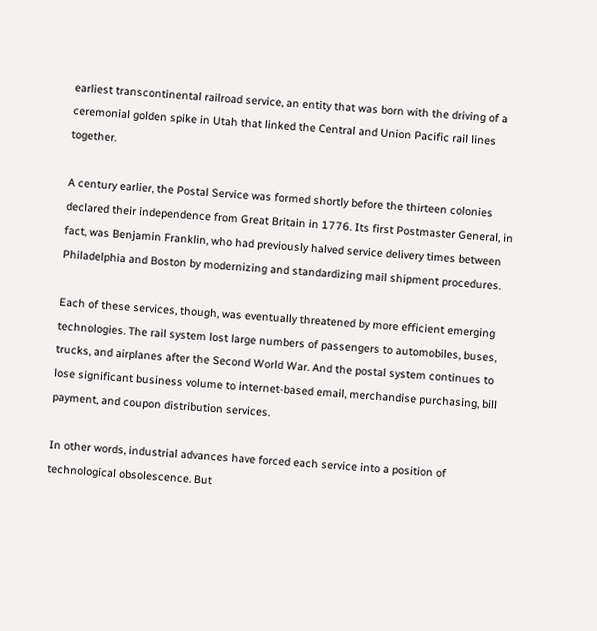earliest transcontinental railroad service, an entity that was born with the driving of a ceremonial golden spike in Utah that linked the Central and Union Pacific rail lines together.

A century earlier, the Postal Service was formed shortly before the thirteen colonies declared their independence from Great Britain in 1776. Its first Postmaster General, in fact, was Benjamin Franklin, who had previously halved service delivery times between Philadelphia and Boston by modernizing and standardizing mail shipment procedures.

Each of these services, though, was eventually threatened by more efficient emerging technologies. The rail system lost large numbers of passengers to automobiles, buses, trucks, and airplanes after the Second World War. And the postal system continues to lose significant business volume to internet-based email, merchandise purchasing, bill payment, and coupon distribution services.

In other words, industrial advances have forced each service into a position of technological obsolescence. But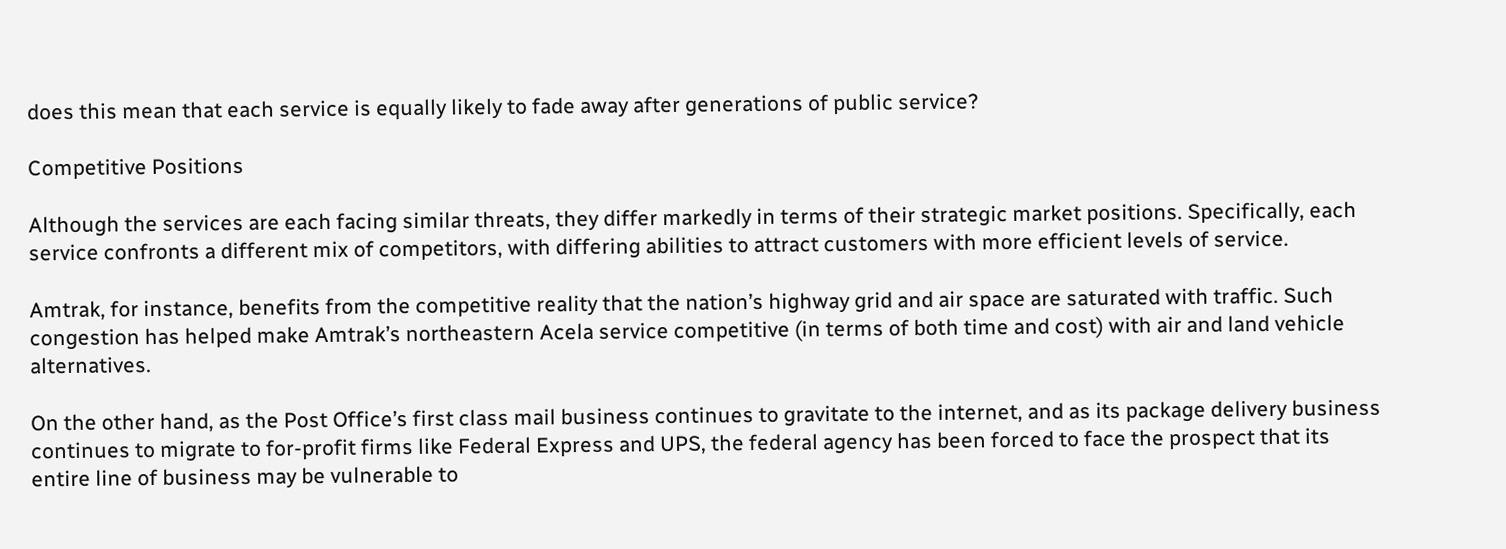does this mean that each service is equally likely to fade away after generations of public service?

Competitive Positions

Although the services are each facing similar threats, they differ markedly in terms of their strategic market positions. Specifically, each service confronts a different mix of competitors, with differing abilities to attract customers with more efficient levels of service.

Amtrak, for instance, benefits from the competitive reality that the nation’s highway grid and air space are saturated with traffic. Such congestion has helped make Amtrak’s northeastern Acela service competitive (in terms of both time and cost) with air and land vehicle alternatives.

On the other hand, as the Post Office’s first class mail business continues to gravitate to the internet, and as its package delivery business continues to migrate to for-profit firms like Federal Express and UPS, the federal agency has been forced to face the prospect that its entire line of business may be vulnerable to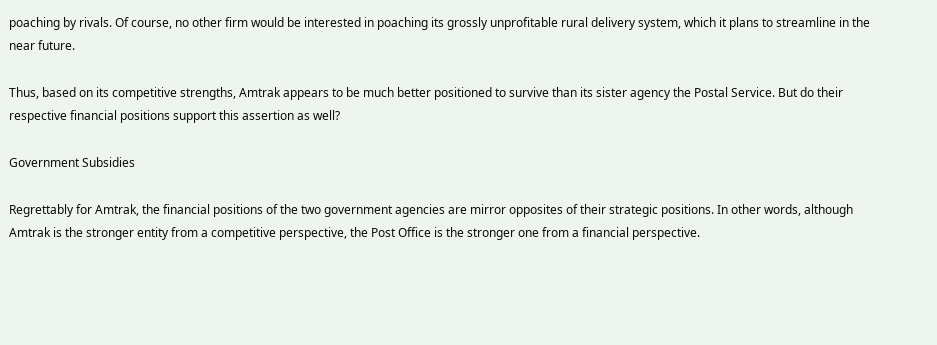poaching by rivals. Of course, no other firm would be interested in poaching its grossly unprofitable rural delivery system, which it plans to streamline in the near future.

Thus, based on its competitive strengths, Amtrak appears to be much better positioned to survive than its sister agency the Postal Service. But do their respective financial positions support this assertion as well?

Government Subsidies

Regrettably for Amtrak, the financial positions of the two government agencies are mirror opposites of their strategic positions. In other words, although Amtrak is the stronger entity from a competitive perspective, the Post Office is the stronger one from a financial perspective.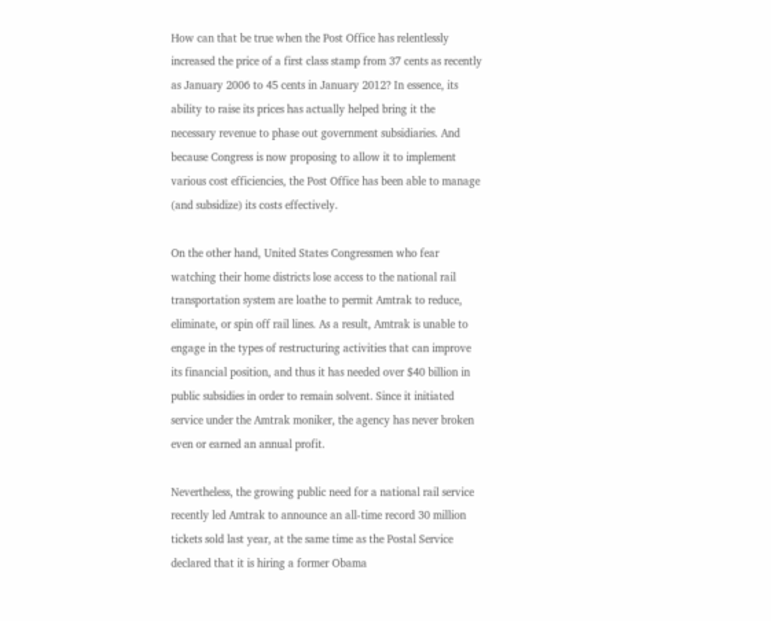How can that be true when the Post Office has relentlessly increased the price of a first class stamp from 37 cents as recently as January 2006 to 45 cents in January 2012? In essence, its ability to raise its prices has actually helped bring it the necessary revenue to phase out government subsidiaries. And because Congress is now proposing to allow it to implement various cost efficiencies, the Post Office has been able to manage (and subsidize) its costs effectively.

On the other hand, United States Congressmen who fear watching their home districts lose access to the national rail transportation system are loathe to permit Amtrak to reduce, eliminate, or spin off rail lines. As a result, Amtrak is unable to engage in the types of restructuring activities that can improve its financial position, and thus it has needed over $40 billion in public subsidies in order to remain solvent. Since it initiated service under the Amtrak moniker, the agency has never broken even or earned an annual profit.

Nevertheless, the growing public need for a national rail service recently led Amtrak to announce an all-time record 30 million tickets sold last year, at the same time as the Postal Service declared that it is hiring a former Obama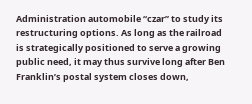Administration automobile “czar” to study its restructuring options. As long as the railroad is strategically positioned to serve a growing public need, it may thus survive long after Ben Franklin’s postal system closes down,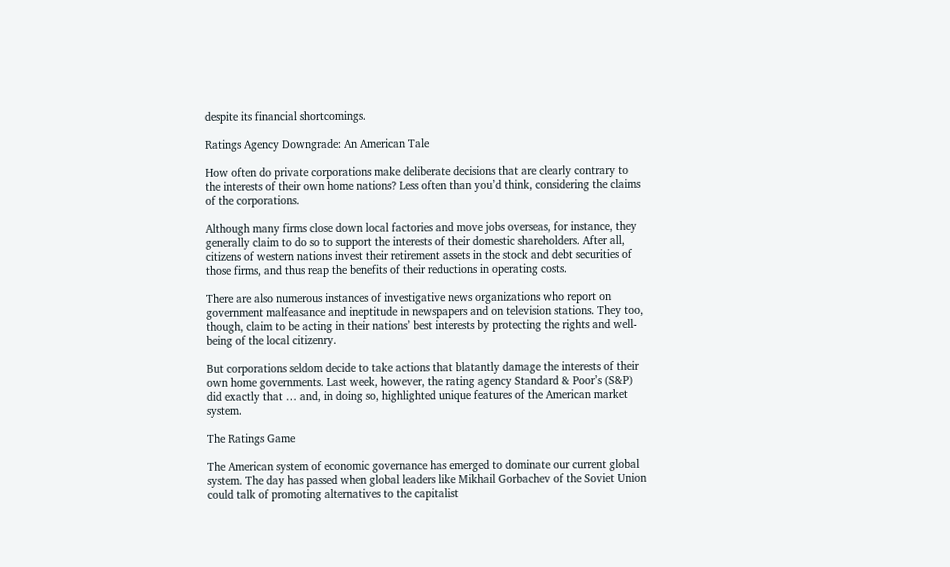despite its financial shortcomings.

Ratings Agency Downgrade: An American Tale

How often do private corporations make deliberate decisions that are clearly contrary to the interests of their own home nations? Less often than you’d think, considering the claims of the corporations.

Although many firms close down local factories and move jobs overseas, for instance, they generally claim to do so to support the interests of their domestic shareholders. After all, citizens of western nations invest their retirement assets in the stock and debt securities of those firms, and thus reap the benefits of their reductions in operating costs.

There are also numerous instances of investigative news organizations who report on government malfeasance and ineptitude in newspapers and on television stations. They too, though, claim to be acting in their nations’ best interests by protecting the rights and well-being of the local citizenry.

But corporations seldom decide to take actions that blatantly damage the interests of their own home governments. Last week, however, the rating agency Standard & Poor’s (S&P) did exactly that … and, in doing so, highlighted unique features of the American market system.

The Ratings Game

The American system of economic governance has emerged to dominate our current global system. The day has passed when global leaders like Mikhail Gorbachev of the Soviet Union could talk of promoting alternatives to the capitalist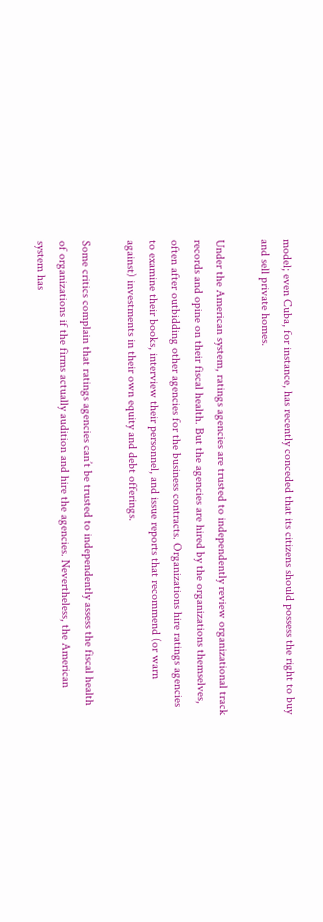model; even Cuba, for instance, has recently conceded that its citizens should possess the right to buy and sell private homes.

Under the American system, ratings agencies are trusted to independently review organizational track records and opine on their fiscal health. But the agencies are hired by the organizations themselves, often after outbidding other agencies for the business contracts. Organizations hire ratings agencies to examine their books, interview their personnel, and issue reports that recommend (or warn against) investments in their own equity and debt offerings.

Some critics complain that ratings agencies can’t be trusted to independently assess the fiscal health of organizations if the firms actually audition and hire the agencies. Nevertheless, the American system has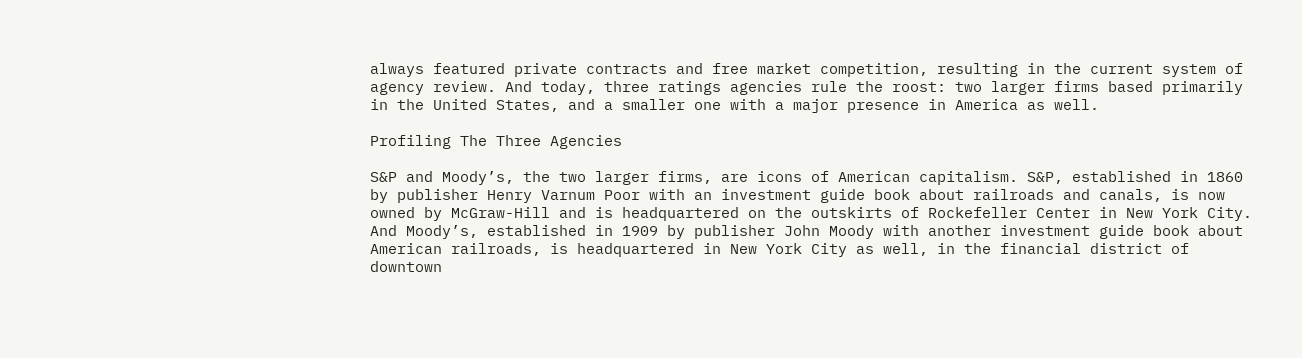always featured private contracts and free market competition, resulting in the current system of agency review. And today, three ratings agencies rule the roost: two larger firms based primarily in the United States, and a smaller one with a major presence in America as well.

Profiling The Three Agencies

S&P and Moody’s, the two larger firms, are icons of American capitalism. S&P, established in 1860 by publisher Henry Varnum Poor with an investment guide book about railroads and canals, is now owned by McGraw-Hill and is headquartered on the outskirts of Rockefeller Center in New York City. And Moody’s, established in 1909 by publisher John Moody with another investment guide book about American railroads, is headquartered in New York City as well, in the financial district of downtown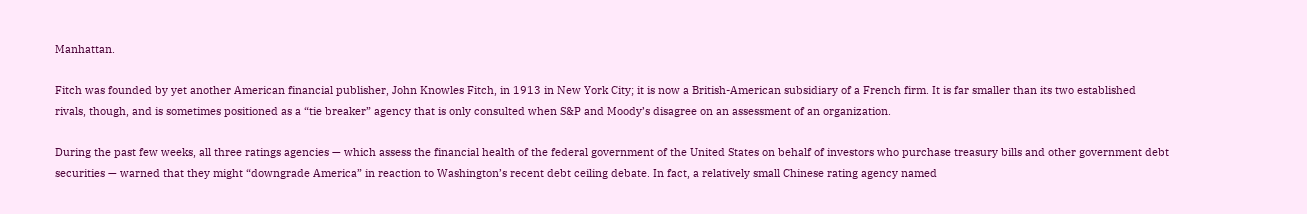Manhattan.

Fitch was founded by yet another American financial publisher, John Knowles Fitch, in 1913 in New York City; it is now a British-American subsidiary of a French firm. It is far smaller than its two established rivals, though, and is sometimes positioned as a “tie breaker” agency that is only consulted when S&P and Moody’s disagree on an assessment of an organization.

During the past few weeks, all three ratings agencies — which assess the financial health of the federal government of the United States on behalf of investors who purchase treasury bills and other government debt securities — warned that they might “downgrade America” in reaction to Washington’s recent debt ceiling debate. In fact, a relatively small Chinese rating agency named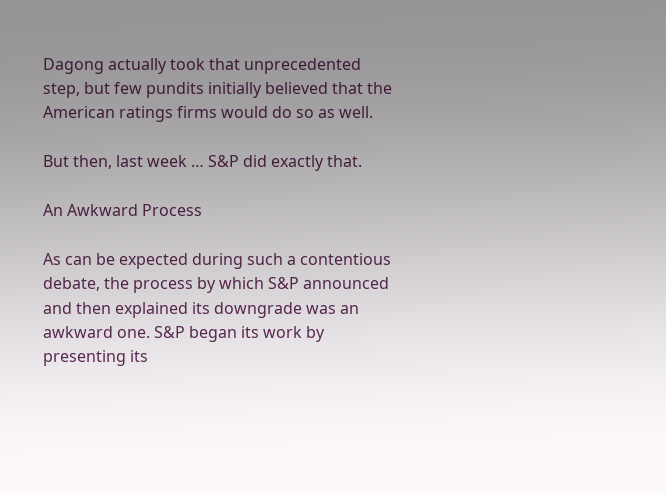Dagong actually took that unprecedented step, but few pundits initially believed that the American ratings firms would do so as well.

But then, last week … S&P did exactly that.

An Awkward Process

As can be expected during such a contentious debate, the process by which S&P announced and then explained its downgrade was an awkward one. S&P began its work by presenting its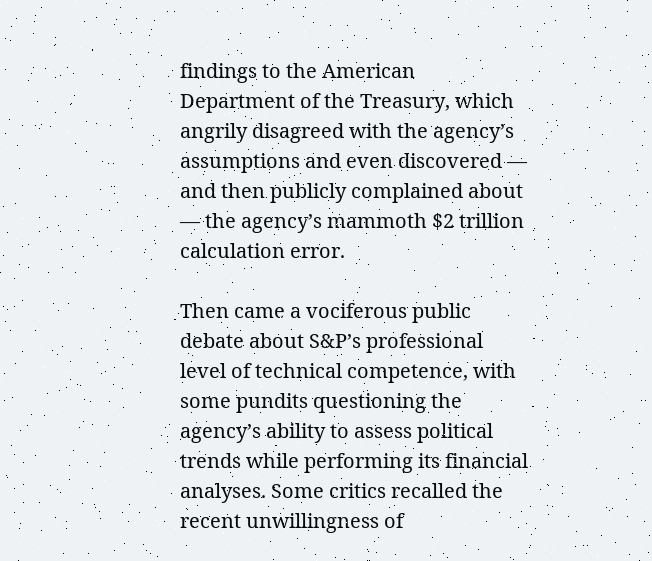findings to the American Department of the Treasury, which angrily disagreed with the agency’s assumptions and even discovered — and then publicly complained about — the agency’s mammoth $2 trillion calculation error.

Then came a vociferous public debate about S&P’s professional level of technical competence, with some pundits questioning the agency’s ability to assess political trends while performing its financial analyses. Some critics recalled the recent unwillingness of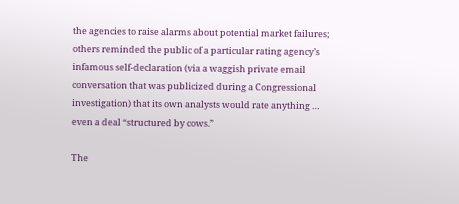the agencies to raise alarms about potential market failures; others reminded the public of a particular rating agency’s infamous self-declaration (via a waggish private email conversation that was publicized during a Congressional investigation) that its own analysts would rate anything … even a deal “structured by cows.”

The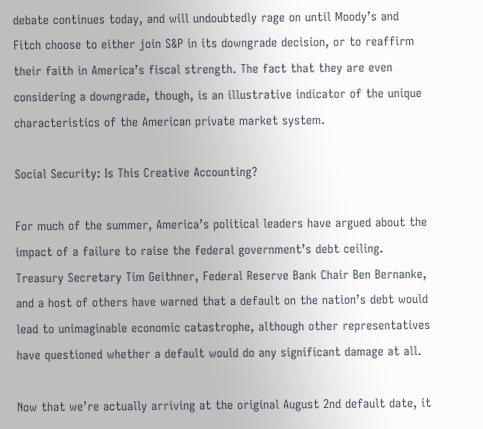debate continues today, and will undoubtedly rage on until Moody’s and Fitch choose to either join S&P in its downgrade decision, or to reaffirm their faith in America’s fiscal strength. The fact that they are even considering a downgrade, though, is an illustrative indicator of the unique characteristics of the American private market system.

Social Security: Is This Creative Accounting?

For much of the summer, America’s political leaders have argued about the impact of a failure to raise the federal government’s debt ceiling. Treasury Secretary Tim Geithner, Federal Reserve Bank Chair Ben Bernanke, and a host of others have warned that a default on the nation’s debt would lead to unimaginable economic catastrophe, although other representatives have questioned whether a default would do any significant damage at all.

Now that we’re actually arriving at the original August 2nd default date, it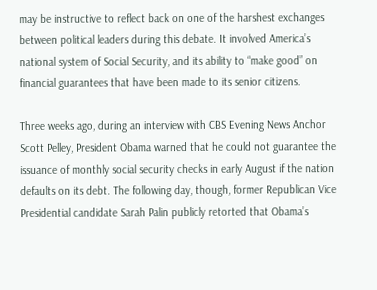may be instructive to reflect back on one of the harshest exchanges between political leaders during this debate. It involved America’s national system of Social Security, and its ability to “make good” on financial guarantees that have been made to its senior citizens.

Three weeks ago, during an interview with CBS Evening News Anchor Scott Pelley, President Obama warned that he could not guarantee the issuance of monthly social security checks in early August if the nation defaults on its debt. The following day, though, former Republican Vice Presidential candidate Sarah Palin publicly retorted that Obama’s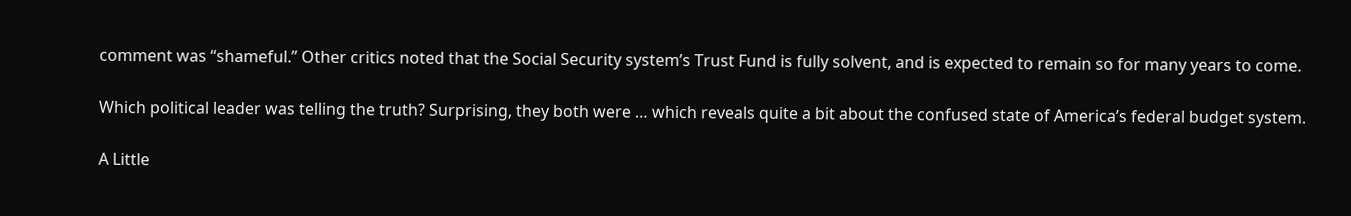comment was “shameful.” Other critics noted that the Social Security system’s Trust Fund is fully solvent, and is expected to remain so for many years to come.

Which political leader was telling the truth? Surprising, they both were … which reveals quite a bit about the confused state of America’s federal budget system.

A Little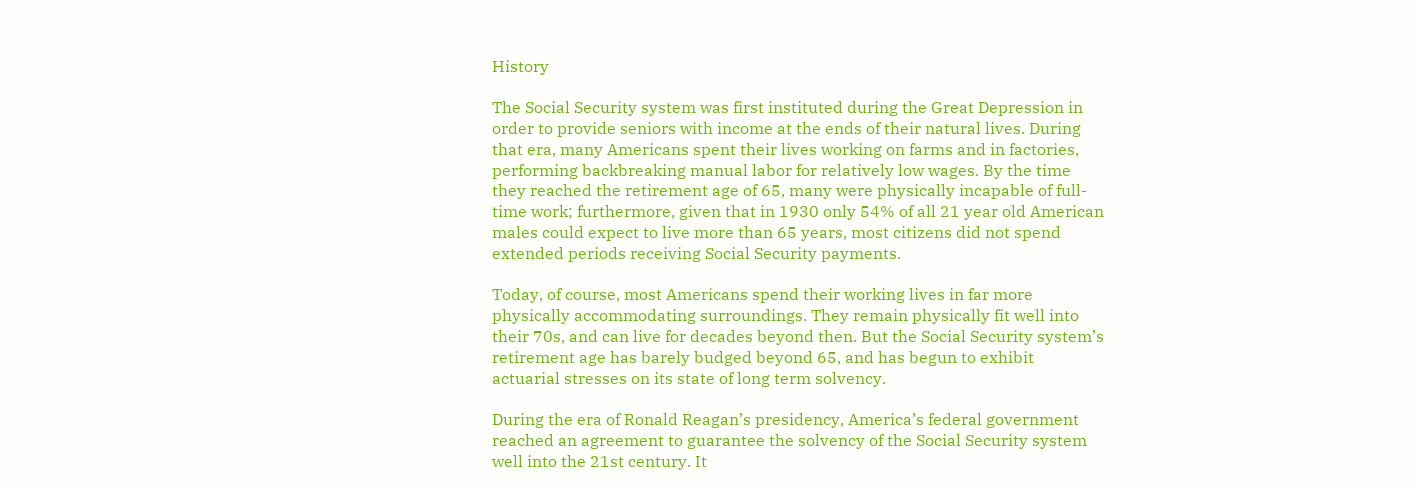History

The Social Security system was first instituted during the Great Depression in order to provide seniors with income at the ends of their natural lives. During that era, many Americans spent their lives working on farms and in factories, performing backbreaking manual labor for relatively low wages. By the time they reached the retirement age of 65, many were physically incapable of full-time work; furthermore, given that in 1930 only 54% of all 21 year old American males could expect to live more than 65 years, most citizens did not spend extended periods receiving Social Security payments.

Today, of course, most Americans spend their working lives in far more physically accommodating surroundings. They remain physically fit well into their 70s, and can live for decades beyond then. But the Social Security system’s retirement age has barely budged beyond 65, and has begun to exhibit actuarial stresses on its state of long term solvency.

During the era of Ronald Reagan’s presidency, America’s federal government reached an agreement to guarantee the solvency of the Social Security system well into the 21st century. It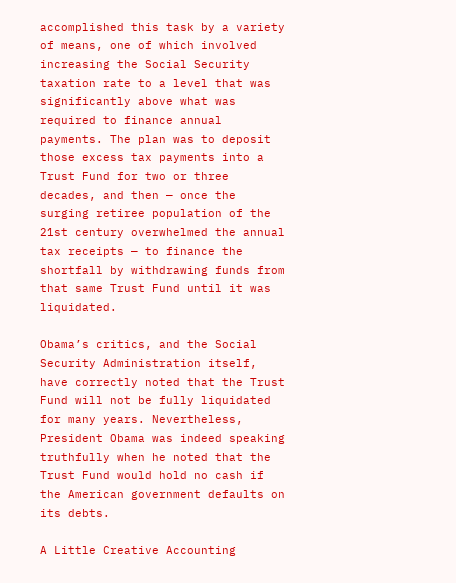accomplished this task by a variety of means, one of which involved increasing the Social Security taxation rate to a level that was significantly above what was required to finance annual payments. The plan was to deposit those excess tax payments into a Trust Fund for two or three decades, and then — once the surging retiree population of the 21st century overwhelmed the annual tax receipts — to finance the shortfall by withdrawing funds from that same Trust Fund until it was liquidated.

Obama’s critics, and the Social Security Administration itself, have correctly noted that the Trust Fund will not be fully liquidated for many years. Nevertheless, President Obama was indeed speaking truthfully when he noted that the Trust Fund would hold no cash if the American government defaults on its debts.

A Little Creative Accounting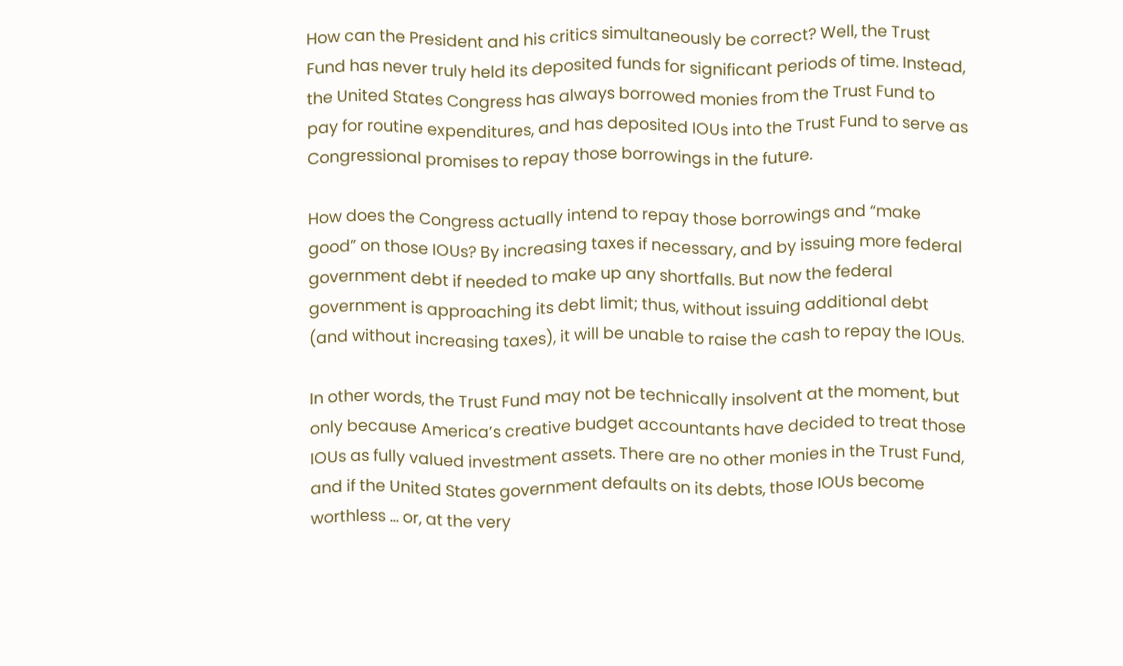How can the President and his critics simultaneously be correct? Well, the Trust Fund has never truly held its deposited funds for significant periods of time. Instead, the United States Congress has always borrowed monies from the Trust Fund to pay for routine expenditures, and has deposited IOUs into the Trust Fund to serve as Congressional promises to repay those borrowings in the future.

How does the Congress actually intend to repay those borrowings and “make good” on those IOUs? By increasing taxes if necessary, and by issuing more federal government debt if needed to make up any shortfalls. But now the federal government is approaching its debt limit; thus, without issuing additional debt (and without increasing taxes), it will be unable to raise the cash to repay the IOUs.

In other words, the Trust Fund may not be technically insolvent at the moment, but only because America’s creative budget accountants have decided to treat those IOUs as fully valued investment assets. There are no other monies in the Trust Fund, and if the United States government defaults on its debts, those IOUs become worthless … or, at the very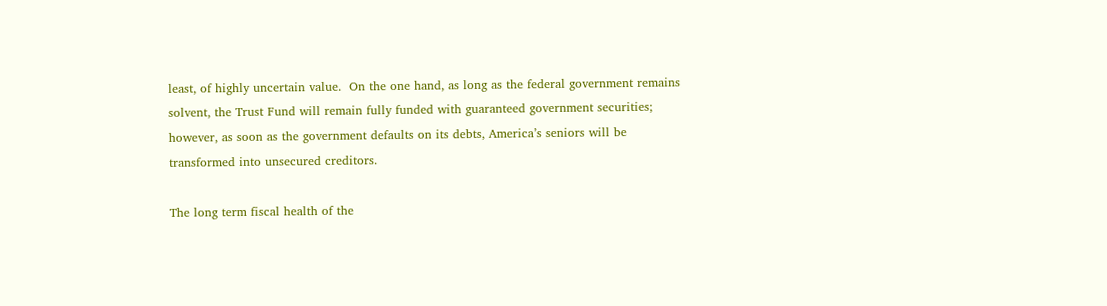least, of highly uncertain value.  On the one hand, as long as the federal government remains solvent, the Trust Fund will remain fully funded with guaranteed government securities; however, as soon as the government defaults on its debts, America’s seniors will be transformed into unsecured creditors.

The long term fiscal health of the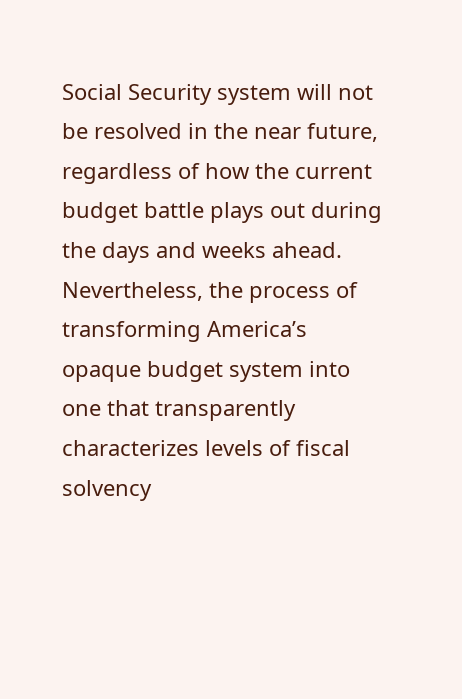Social Security system will not be resolved in the near future, regardless of how the current budget battle plays out during the days and weeks ahead. Nevertheless, the process of transforming America’s opaque budget system into one that transparently characterizes levels of fiscal solvency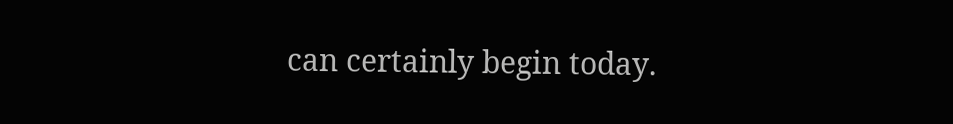can certainly begin today.